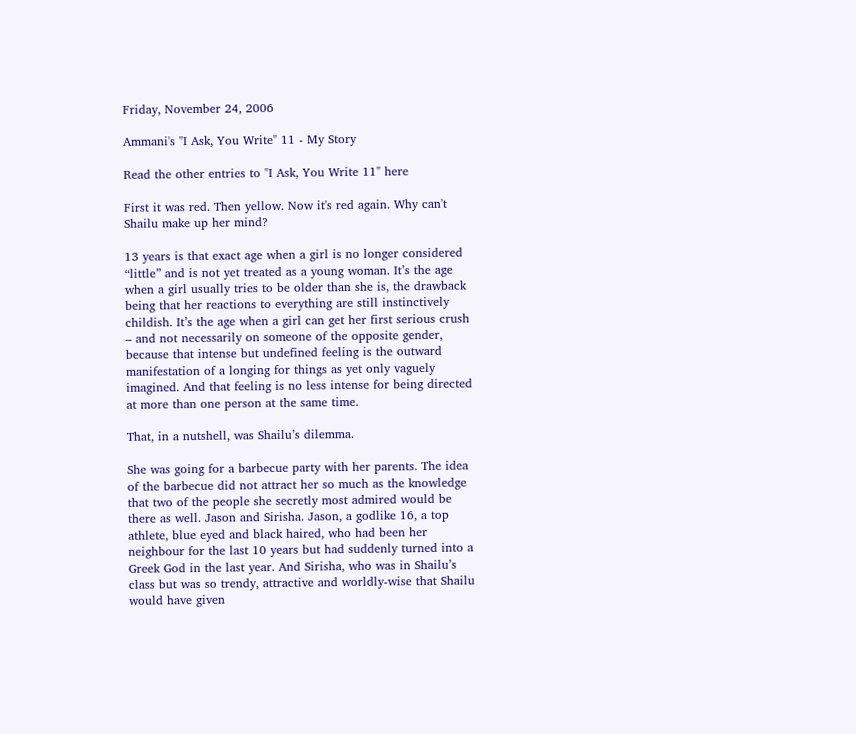Friday, November 24, 2006

Ammani's "I Ask, You Write" 11 - My Story

Read the other entries to "I Ask, You Write 11" here

First it was red. Then yellow. Now it's red again. Why can't Shailu make up her mind?

13 years is that exact age when a girl is no longer considered “little” and is not yet treated as a young woman. It’s the age when a girl usually tries to be older than she is, the drawback being that her reactions to everything are still instinctively childish. It’s the age when a girl can get her first serious crush – and not necessarily on someone of the opposite gender, because that intense but undefined feeling is the outward manifestation of a longing for things as yet only vaguely imagined. And that feeling is no less intense for being directed at more than one person at the same time.

That, in a nutshell, was Shailu’s dilemma.

She was going for a barbecue party with her parents. The idea of the barbecue did not attract her so much as the knowledge that two of the people she secretly most admired would be there as well. Jason and Sirisha. Jason, a godlike 16, a top athlete, blue eyed and black haired, who had been her neighbour for the last 10 years but had suddenly turned into a Greek God in the last year. And Sirisha, who was in Shailu’s class but was so trendy, attractive and worldly-wise that Shailu would have given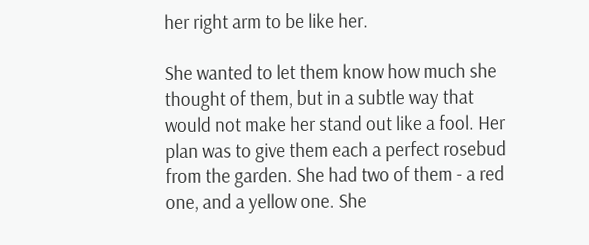her right arm to be like her.

She wanted to let them know how much she thought of them, but in a subtle way that would not make her stand out like a fool. Her plan was to give them each a perfect rosebud from the garden. She had two of them - a red one, and a yellow one. She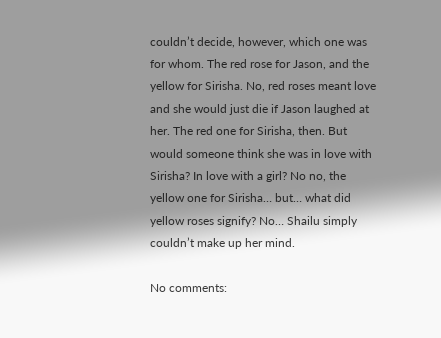couldn’t decide, however, which one was for whom. The red rose for Jason, and the yellow for Sirisha. No, red roses meant love and she would just die if Jason laughed at her. The red one for Sirisha, then. But would someone think she was in love with Sirisha? In love with a girl? No no, the yellow one for Sirisha… but… what did yellow roses signify? No… Shailu simply couldn’t make up her mind.

No comments: